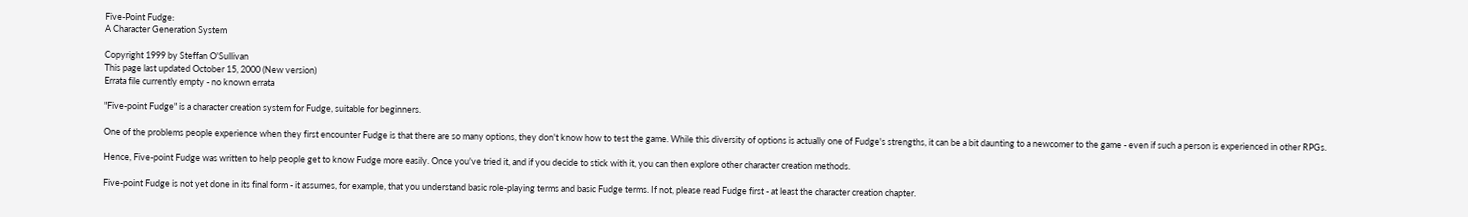Five-Point Fudge:
A Character Generation System

Copyright 1999 by Steffan O'Sullivan
This page last updated October 15, 2000 (New version)
Errata file currently empty - no known errata

"Five-point Fudge" is a character creation system for Fudge, suitable for beginners.

One of the problems people experience when they first encounter Fudge is that there are so many options, they don't know how to test the game. While this diversity of options is actually one of Fudge's strengths, it can be a bit daunting to a newcomer to the game - even if such a person is experienced in other RPGs.

Hence, Five-point Fudge was written to help people get to know Fudge more easily. Once you've tried it, and if you decide to stick with it, you can then explore other character creation methods.

Five-point Fudge is not yet done in its final form - it assumes, for example, that you understand basic role-playing terms and basic Fudge terms. If not, please read Fudge first - at least the character creation chapter.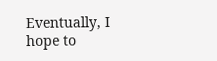Eventually, I hope to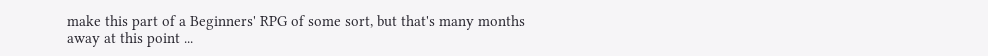make this part of a Beginners' RPG of some sort, but that's many months away at this point ...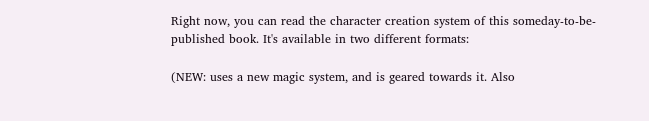Right now, you can read the character creation system of this someday-to-be-published book. It's available in two different formats:

(NEW: uses a new magic system, and is geared towards it. Also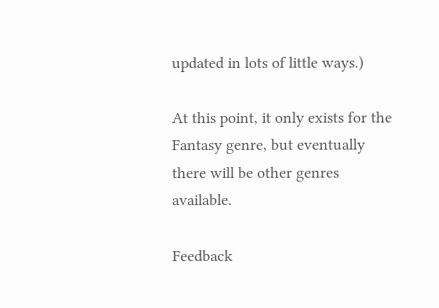updated in lots of little ways.)

At this point, it only exists for the Fantasy genre, but eventually there will be other genres available.

Feedback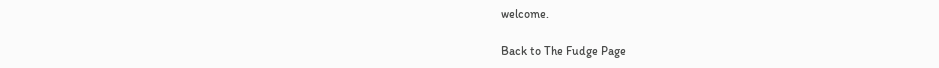welcome.

Back to The Fudge Page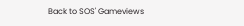Back to SOS' Gameviews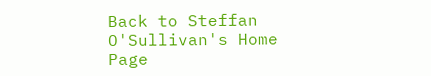Back to Steffan O'Sullivan's Home Page